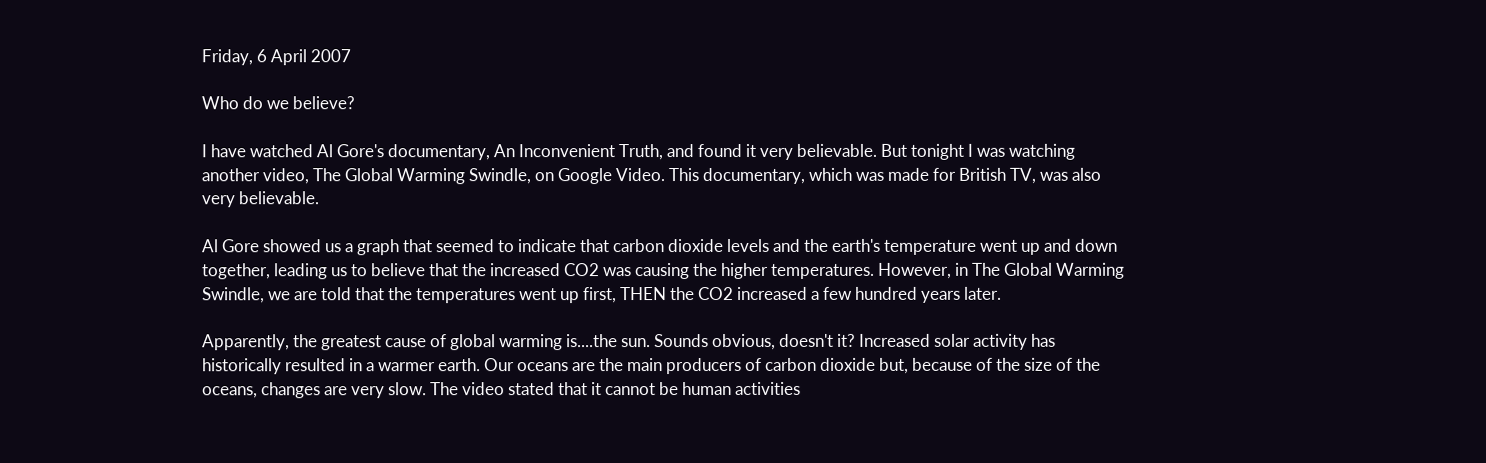Friday, 6 April 2007

Who do we believe?

I have watched Al Gore's documentary, An Inconvenient Truth, and found it very believable. But tonight I was watching another video, The Global Warming Swindle, on Google Video. This documentary, which was made for British TV, was also very believable.

Al Gore showed us a graph that seemed to indicate that carbon dioxide levels and the earth's temperature went up and down together, leading us to believe that the increased CO2 was causing the higher temperatures. However, in The Global Warming Swindle, we are told that the temperatures went up first, THEN the CO2 increased a few hundred years later.

Apparently, the greatest cause of global warming is....the sun. Sounds obvious, doesn't it? Increased solar activity has historically resulted in a warmer earth. Our oceans are the main producers of carbon dioxide but, because of the size of the oceans, changes are very slow. The video stated that it cannot be human activities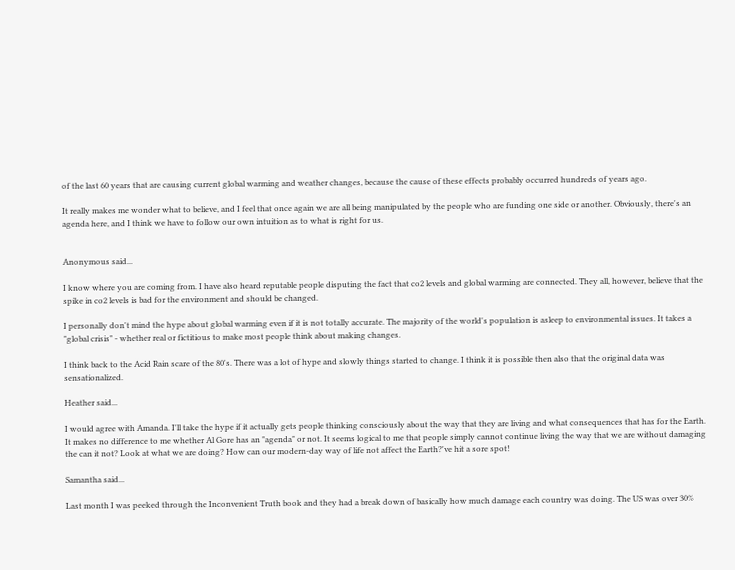of the last 60 years that are causing current global warming and weather changes, because the cause of these effects probably occurred hundreds of years ago.

It really makes me wonder what to believe, and I feel that once again we are all being manipulated by the people who are funding one side or another. Obviously, there's an agenda here, and I think we have to follow our own intuition as to what is right for us.


Anonymous said...

I know where you are coming from. I have also heard reputable people disputing the fact that co2 levels and global warming are connected. They all, however, believe that the spike in co2 levels is bad for the environment and should be changed.

I personally don't mind the hype about global warming even if it is not totally accurate. The majority of the world's population is asleep to environmental issues. It takes a "global crisis" - whether real or fictitious to make most people think about making changes.

I think back to the Acid Rain scare of the 80's. There was a lot of hype and slowly things started to change. I think it is possible then also that the original data was sensationalized.

Heather said...

I would agree with Amanda. I'll take the hype if it actually gets people thinking consciously about the way that they are living and what consequences that has for the Earth.
It makes no difference to me whether Al Gore has an "agenda" or not. It seems logical to me that people simply cannot continue living the way that we are without damaging the can it not? Look at what we are doing? How can our modern-day way of life not affect the Earth?'ve hit a sore spot!

Samantha said...

Last month I was peeked through the Inconvenient Truth book and they had a break down of basically how much damage each country was doing. The US was over 30%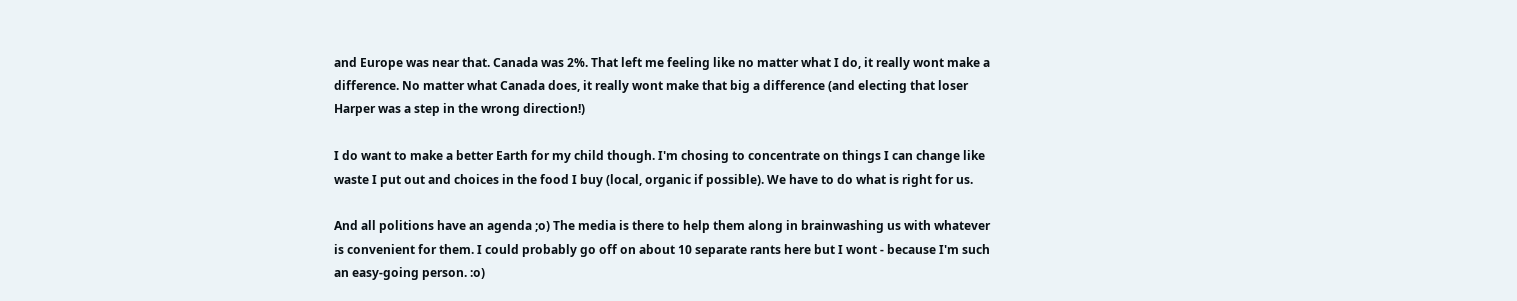and Europe was near that. Canada was 2%. That left me feeling like no matter what I do, it really wont make a difference. No matter what Canada does, it really wont make that big a difference (and electing that loser Harper was a step in the wrong direction!)

I do want to make a better Earth for my child though. I'm chosing to concentrate on things I can change like waste I put out and choices in the food I buy (local, organic if possible). We have to do what is right for us.

And all politions have an agenda ;o) The media is there to help them along in brainwashing us with whatever is convenient for them. I could probably go off on about 10 separate rants here but I wont - because I'm such an easy-going person. :o)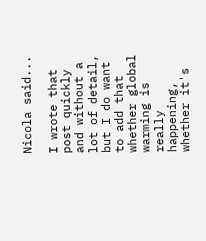Nicola said...

I wrote that post quickly and without a lot of detail, but I do want to add that whether global warming is really happening, whether it's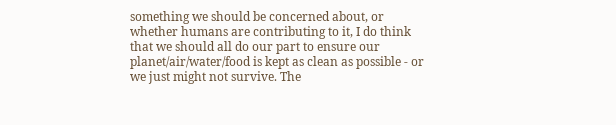something we should be concerned about, or whether humans are contributing to it, I do think that we should all do our part to ensure our planet/air/water/food is kept as clean as possible - or we just might not survive. The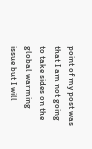point of my post was that I am not going to take sides on the global warming issue but I will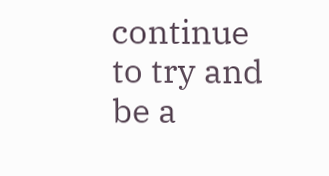continue to try and be a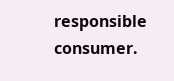responsible consumer.